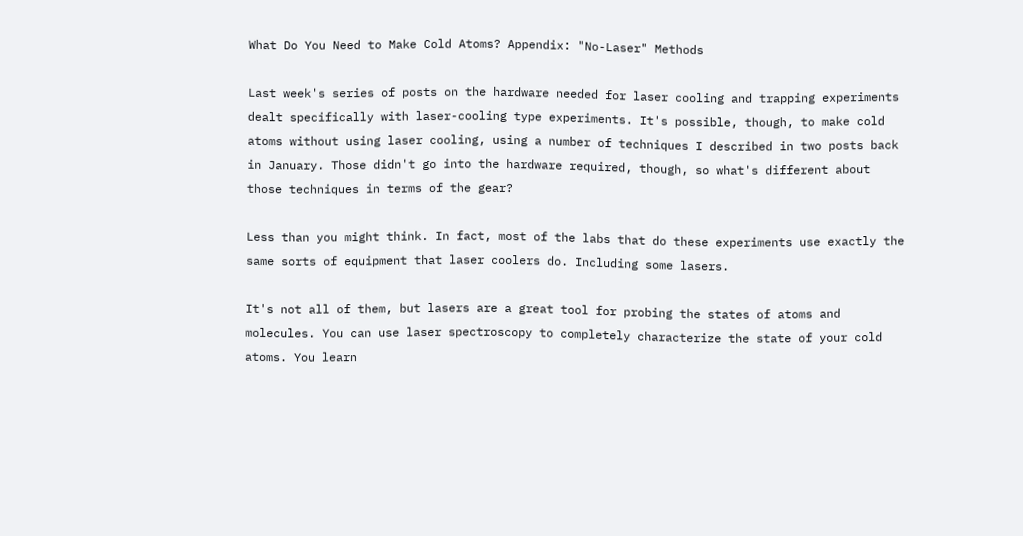What Do You Need to Make Cold Atoms? Appendix: "No-Laser" Methods

Last week's series of posts on the hardware needed for laser cooling and trapping experiments dealt specifically with laser-cooling type experiments. It's possible, though, to make cold atoms without using laser cooling, using a number of techniques I described in two posts back in January. Those didn't go into the hardware required, though, so what's different about those techniques in terms of the gear?

Less than you might think. In fact, most of the labs that do these experiments use exactly the same sorts of equipment that laser coolers do. Including some lasers.

It's not all of them, but lasers are a great tool for probing the states of atoms and molecules. You can use laser spectroscopy to completely characterize the state of your cold atoms. You learn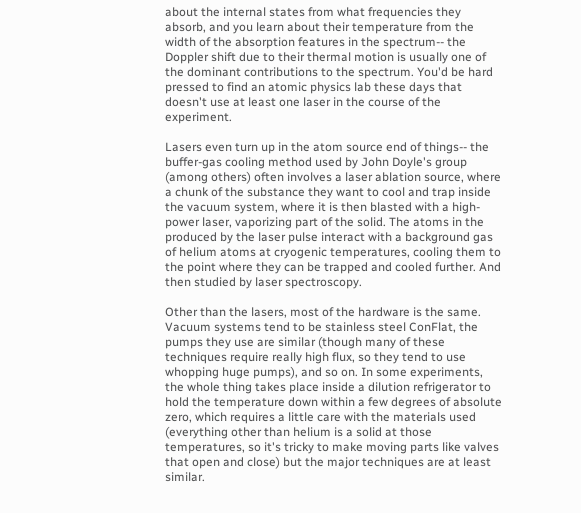about the internal states from what frequencies they absorb, and you learn about their temperature from the width of the absorption features in the spectrum-- the Doppler shift due to their thermal motion is usually one of the dominant contributions to the spectrum. You'd be hard pressed to find an atomic physics lab these days that doesn't use at least one laser in the course of the experiment.

Lasers even turn up in the atom source end of things-- the buffer-gas cooling method used by John Doyle's group (among others) often involves a laser ablation source, where a chunk of the substance they want to cool and trap inside the vacuum system, where it is then blasted with a high-power laser, vaporizing part of the solid. The atoms in the produced by the laser pulse interact with a background gas of helium atoms at cryogenic temperatures, cooling them to the point where they can be trapped and cooled further. And then studied by laser spectroscopy.

Other than the lasers, most of the hardware is the same. Vacuum systems tend to be stainless steel ConFlat, the pumps they use are similar (though many of these techniques require really high flux, so they tend to use whopping huge pumps), and so on. In some experiments, the whole thing takes place inside a dilution refrigerator to hold the temperature down within a few degrees of absolute zero, which requires a little care with the materials used (everything other than helium is a solid at those temperatures, so it's tricky to make moving parts like valves that open and close) but the major techniques are at least similar.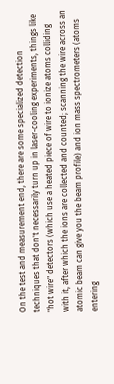On the test and measurement end, there are some specialized detection techniques that don't necessarily turn up in laser-cooling experiments, things like "hot wire" detectors (which use a heated piece of wire to ionize atoms colliding with it, after which the ions are collected and counted; scanning the wire across an atomic beam can give you the beam profile) and ion mass spectrometers (atoms entering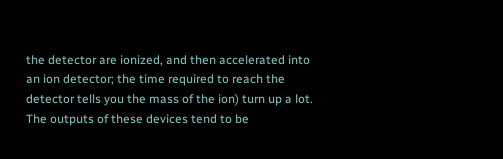the detector are ionized, and then accelerated into an ion detector; the time required to reach the detector tells you the mass of the ion) turn up a lot. The outputs of these devices tend to be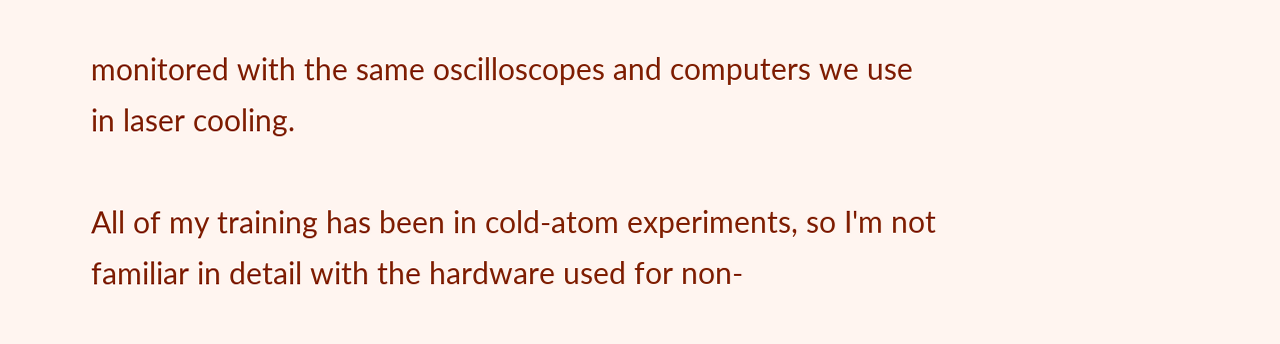monitored with the same oscilloscopes and computers we use in laser cooling.

All of my training has been in cold-atom experiments, so I'm not familiar in detail with the hardware used for non-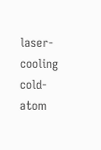laser-cooling cold-atom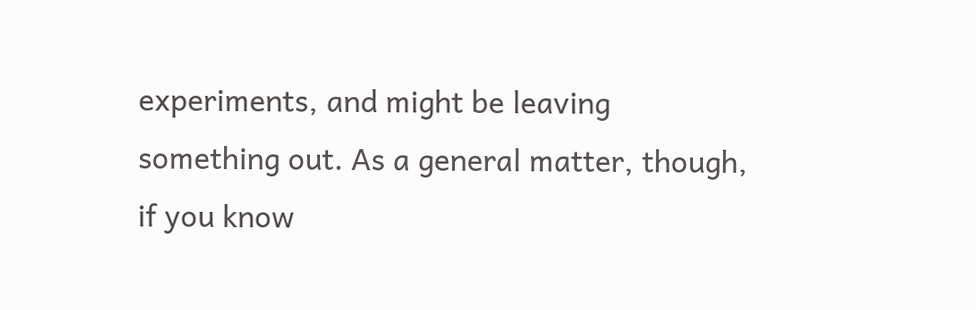experiments, and might be leaving something out. As a general matter, though, if you know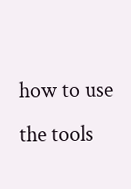how to use the tools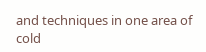and techniques in one area of cold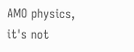AMO physics, it's not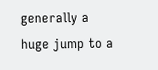generally a huge jump to a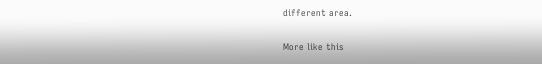different area.

More like this